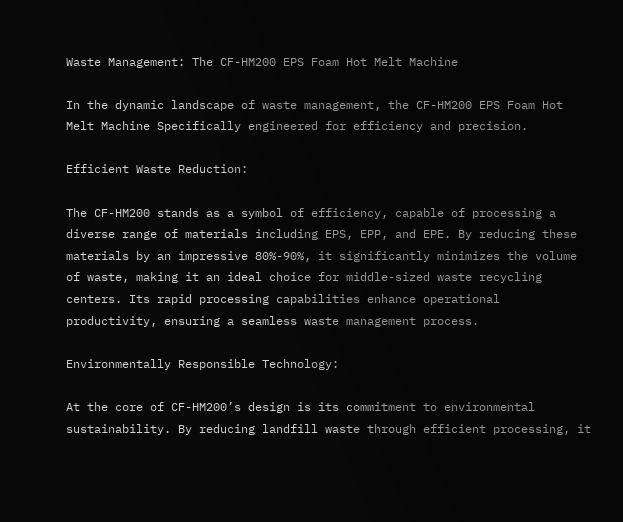Waste Management: The CF-HM200 EPS Foam Hot Melt Machine

In the dynamic landscape of waste management, the CF-HM200 EPS Foam Hot Melt Machine Specifically engineered for efficiency and precision.

Efficient Waste Reduction:

The CF-HM200 stands as a symbol of efficiency, capable of processing a diverse range of materials including EPS, EPP, and EPE. By reducing these materials by an impressive 80%-90%, it significantly minimizes the volume of waste, making it an ideal choice for middle-sized waste recycling centers. Its rapid processing capabilities enhance operational productivity, ensuring a seamless waste management process.

Environmentally Responsible Technology:

At the core of CF-HM200’s design is its commitment to environmental sustainability. By reducing landfill waste through efficient processing, it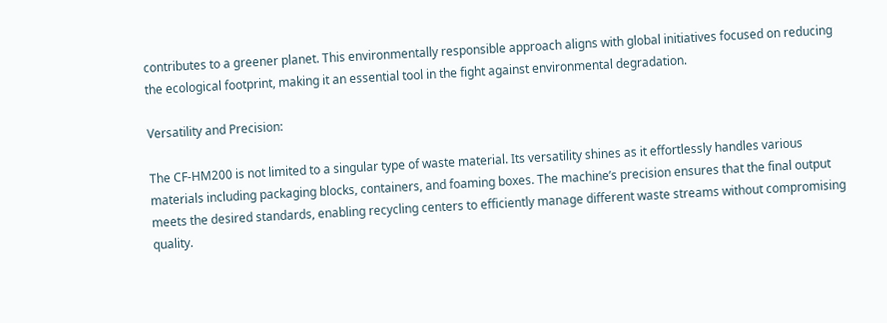contributes to a greener planet. This environmentally responsible approach aligns with global initiatives focused on reducing the ecological footprint, making it an essential tool in the fight against environmental degradation.

Versatility and Precision:

The CF-HM200 is not limited to a singular type of waste material. Its versatility shines as it effortlessly handles various materials including packaging blocks, containers, and foaming boxes. The machine’s precision ensures that the final output meets the desired standards, enabling recycling centers to efficiently manage different waste streams without compromising quality.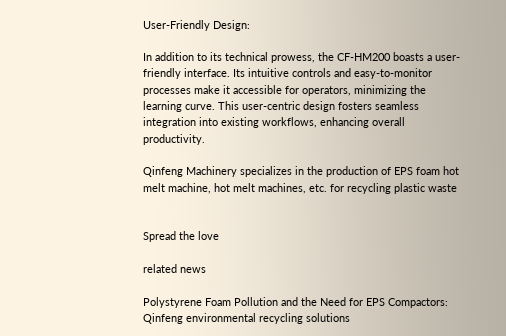User-Friendly Design:

In addition to its technical prowess, the CF-HM200 boasts a user-friendly interface. Its intuitive controls and easy-to-monitor processes make it accessible for operators, minimizing the learning curve. This user-centric design fosters seamless integration into existing workflows, enhancing overall productivity.

Qinfeng Machinery specializes in the production of EPS foam hot melt machine, hot melt machines, etc. for recycling plastic waste


Spread the love

related news

Polystyrene Foam Pollution and the Need for EPS Compactors: Qinfeng environmental recycling solutions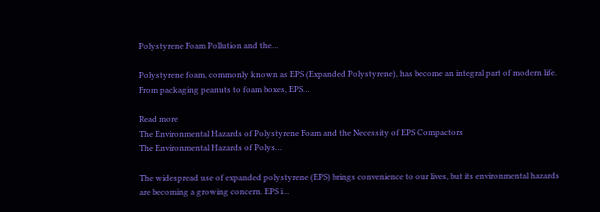Polystyrene Foam Pollution and the…

Polystyrene foam, commonly known as EPS (Expanded Polystyrene), has become an integral part of modern life. From packaging peanuts to foam boxes, EPS…

Read more
The Environmental Hazards of Polystyrene Foam and the Necessity of EPS Compactors
The Environmental Hazards of Polys…

The widespread use of expanded polystyrene (EPS) brings convenience to our lives, but its environmental hazards are becoming a growing concern. EPS i…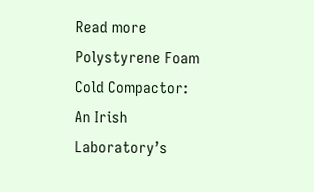Read more
Polystyrene Foam Cold Compactor: An Irish Laboratory’s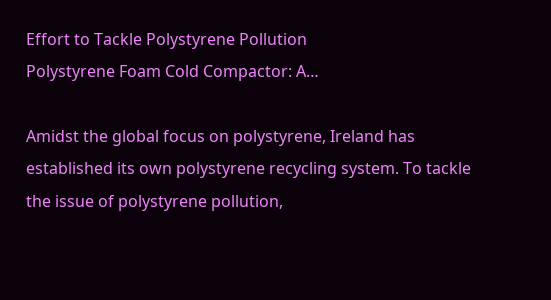Effort to Tackle Polystyrene Pollution
Polystyrene Foam Cold Compactor: A…

Amidst the global focus on polystyrene, Ireland has established its own polystyrene recycling system. To tackle the issue of polystyrene pollution,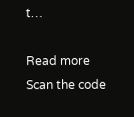t…

Read more
Scan the code